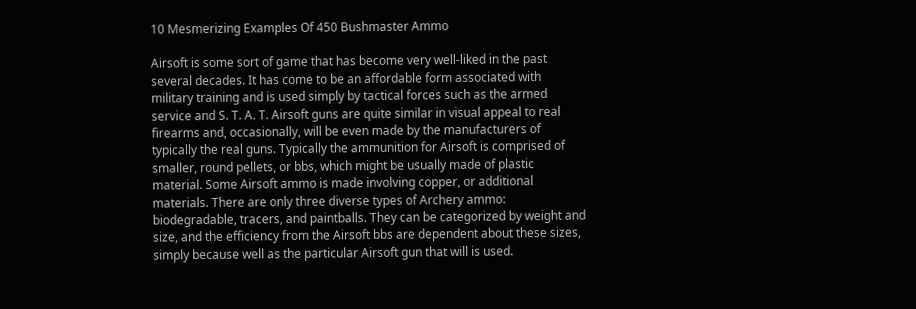10 Mesmerizing Examples Of 450 Bushmaster Ammo

Airsoft is some sort of game that has become very well-liked in the past several decades. It has come to be an affordable form associated with military training and is used simply by tactical forces such as the armed service and S. T. A. T. Airsoft guns are quite similar in visual appeal to real firearms and, occasionally, will be even made by the manufacturers of typically the real guns. Typically the ammunition for Airsoft is comprised of smaller, round pellets, or bbs, which might be usually made of plastic material. Some Airsoft ammo is made involving copper, or additional materials. There are only three diverse types of Archery ammo: biodegradable, tracers, and paintballs. They can be categorized by weight and size, and the efficiency from the Airsoft bbs are dependent about these sizes, simply because well as the particular Airsoft gun that will is used.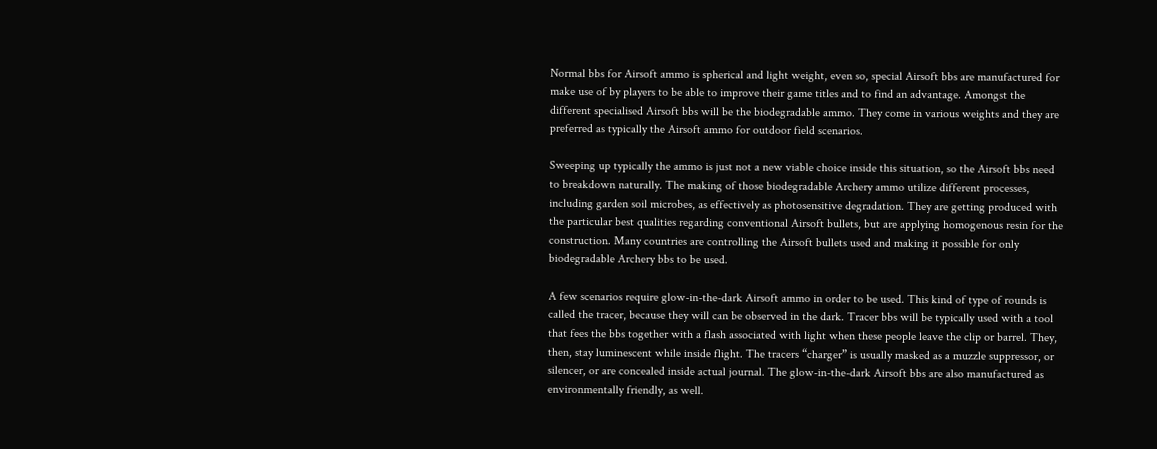Normal bbs for Airsoft ammo is spherical and light weight, even so, special Airsoft bbs are manufactured for make use of by players to be able to improve their game titles and to find an advantage. Amongst the different specialised Airsoft bbs will be the biodegradable ammo. They come in various weights and they are preferred as typically the Airsoft ammo for outdoor field scenarios.

Sweeping up typically the ammo is just not a new viable choice inside this situation, so the Airsoft bbs need to breakdown naturally. The making of those biodegradable Archery ammo utilize different processes, including garden soil microbes, as effectively as photosensitive degradation. They are getting produced with the particular best qualities regarding conventional Airsoft bullets, but are applying homogenous resin for the construction. Many countries are controlling the Airsoft bullets used and making it possible for only biodegradable Archery bbs to be used.

A few scenarios require glow-in-the-dark Airsoft ammo in order to be used. This kind of type of rounds is called the tracer, because they will can be observed in the dark. Tracer bbs will be typically used with a tool that fees the bbs together with a flash associated with light when these people leave the clip or barrel. They, then, stay luminescent while inside flight. The tracers “charger” is usually masked as a muzzle suppressor, or silencer, or are concealed inside actual journal. The glow-in-the-dark Airsoft bbs are also manufactured as environmentally friendly, as well.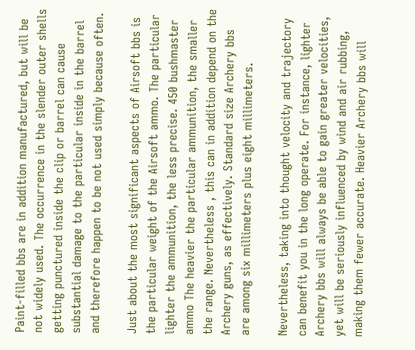Paint-filled bbs are in addition manufactured, but will be not widely used. The occurrence in the slender outer shells getting punctured inside the clip or barrel can cause substantial damage to the particular inside in the barrel and therefore happen to be not used simply because often.

Just about the most significant aspects of Airsoft bbs is the particular weight of the Airsoft ammo. The particular lighter the ammunition, the less precise. 450 bushmaster ammo The heavier the particular ammunition, the smaller the range. Nevertheless , this can in addition depend on the Archery guns, as effectively. Standard size Archery bbs are among six millimeters plus eight millimeters.

Nevertheless, taking into thought velocity and trajectory can benefit you in the long operate. For instance, lighter Archery bbs will always be able to gain greater velocities, yet will be seriously influenced by wind and air rubbing, making them fewer accurate. Heavier Archery bbs will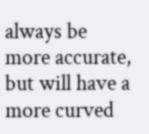always be more accurate, but will have a more curved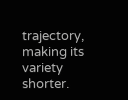trajectory, making its variety shorter.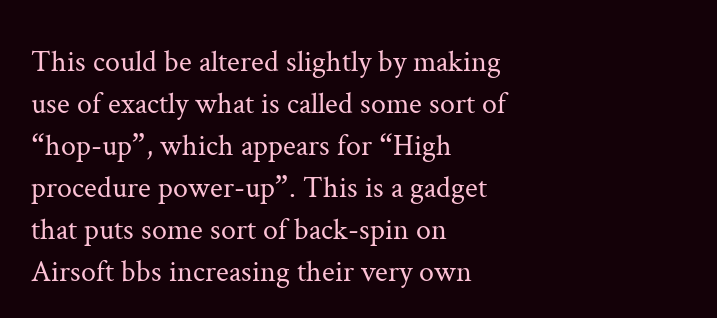This could be altered slightly by making use of exactly what is called some sort of “hop-up”, which appears for “High procedure power-up”. This is a gadget that puts some sort of back-spin on Airsoft bbs increasing their very own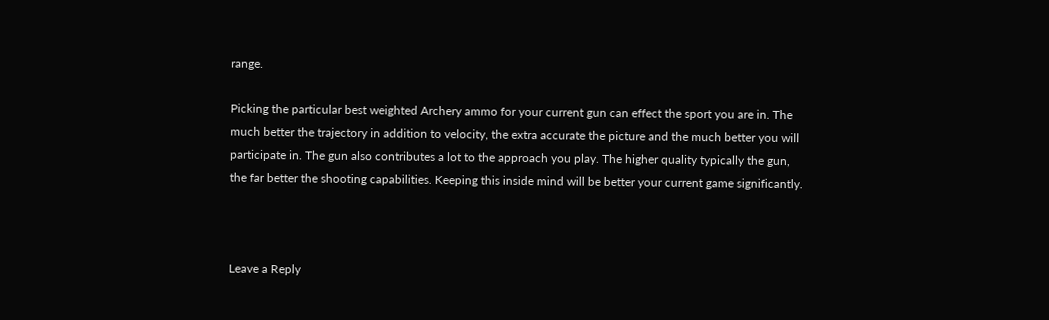range.

Picking the particular best weighted Archery ammo for your current gun can effect the sport you are in. The much better the trajectory in addition to velocity, the extra accurate the picture and the much better you will participate in. The gun also contributes a lot to the approach you play. The higher quality typically the gun, the far better the shooting capabilities. Keeping this inside mind will be better your current game significantly.



Leave a Reply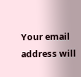Your email address will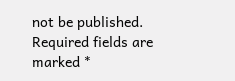not be published. Required fields are marked *